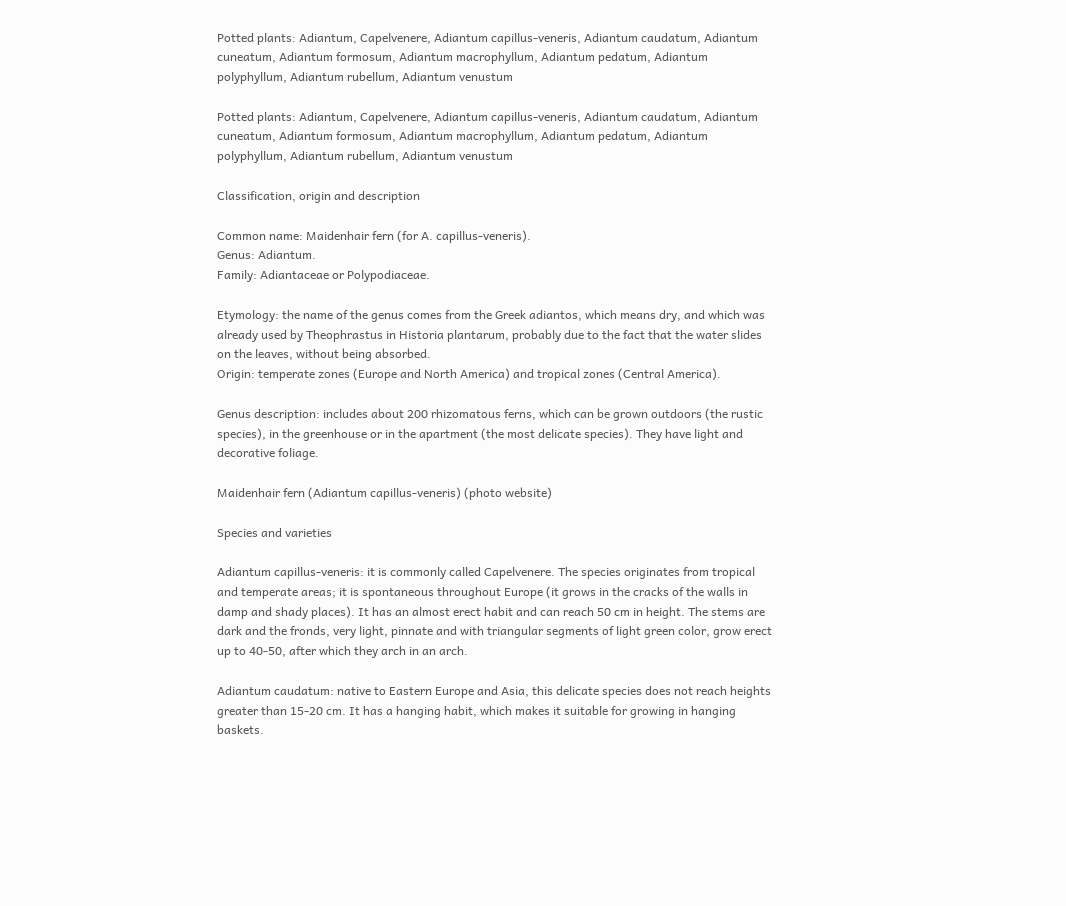Potted plants: Adiantum, Capelvenere, Adiantum capillus-veneris, Adiantum caudatum, Adiantum cuneatum, Adiantum formosum, Adiantum macrophyllum, Adiantum pedatum, Adiantum polyphyllum, Adiantum rubellum, Adiantum venustum

Potted plants: Adiantum, Capelvenere, Adiantum capillus-veneris, Adiantum caudatum, Adiantum cuneatum, Adiantum formosum, Adiantum macrophyllum, Adiantum pedatum, Adiantum polyphyllum, Adiantum rubellum, Adiantum venustum

Classification, origin and description

Common name: Maidenhair fern (for A. capillus-veneris).
Genus: Adiantum.
Family: Adiantaceae or Polypodiaceae.

Etymology: the name of the genus comes from the Greek adiantos, which means dry, and which was already used by Theophrastus in Historia plantarum, probably due to the fact that the water slides on the leaves, without being absorbed.
Origin: temperate zones (Europe and North America) and tropical zones (Central America).

Genus description: includes about 200 rhizomatous ferns, which can be grown outdoors (the rustic species), in the greenhouse or in the apartment (the most delicate species). They have light and decorative foliage.

Maidenhair fern (Adiantum capillus-veneris) (photo website)

Species and varieties

Adiantum capillus-veneris: it is commonly called Capelvenere. The species originates from tropical and temperate areas; it is spontaneous throughout Europe (it grows in the cracks of the walls in damp and shady places). It has an almost erect habit and can reach 50 cm in height. The stems are dark and the fronds, very light, pinnate and with triangular segments of light green color, grow erect up to 40-50, after which they arch in an arch.

Adiantum caudatum: native to Eastern Europe and Asia, this delicate species does not reach heights greater than 15-20 cm. It has a hanging habit, which makes it suitable for growing in hanging baskets.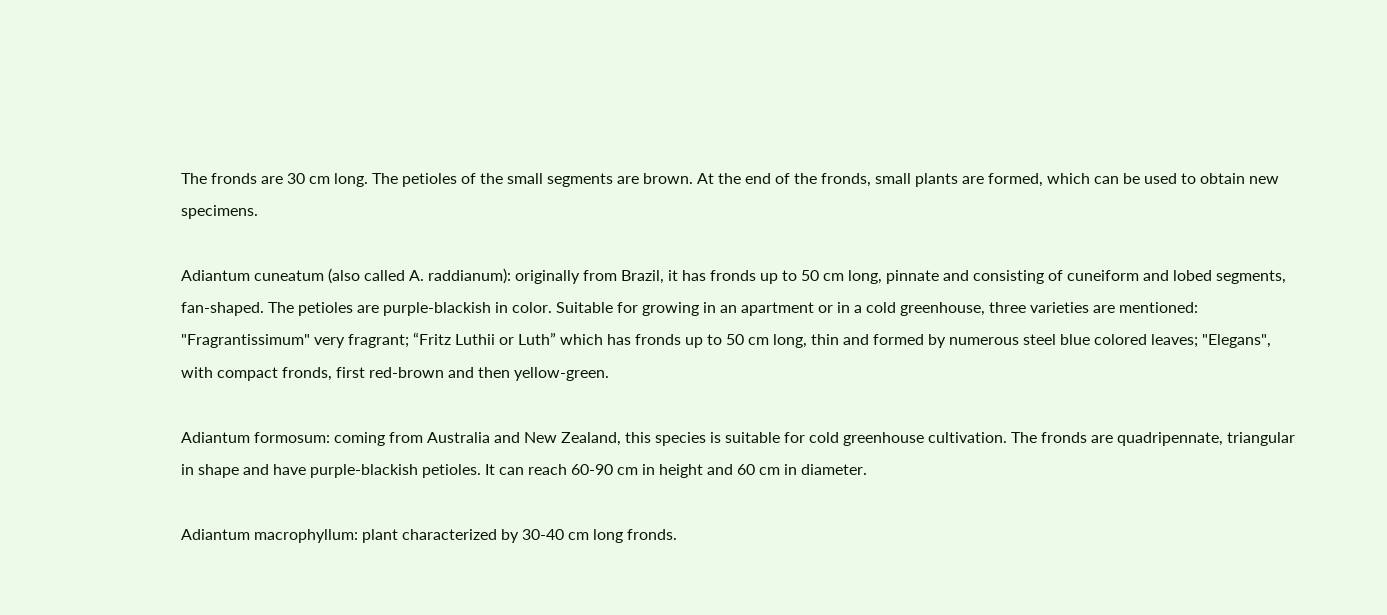The fronds are 30 cm long. The petioles of the small segments are brown. At the end of the fronds, small plants are formed, which can be used to obtain new specimens.

Adiantum cuneatum (also called A. raddianum): originally from Brazil, it has fronds up to 50 cm long, pinnate and consisting of cuneiform and lobed segments, fan-shaped. The petioles are purple-blackish in color. Suitable for growing in an apartment or in a cold greenhouse, three varieties are mentioned: "Fragrantissimum" very fragrant; “Fritz Luthii or Luth” which has fronds up to 50 cm long, thin and formed by numerous steel blue colored leaves; "Elegans", with compact fronds, first red-brown and then yellow-green.

Adiantum formosum: coming from Australia and New Zealand, this species is suitable for cold greenhouse cultivation. The fronds are quadripennate, triangular in shape and have purple-blackish petioles. It can reach 60-90 cm in height and 60 cm in diameter.

Adiantum macrophyllum: plant characterized by 30-40 cm long fronds.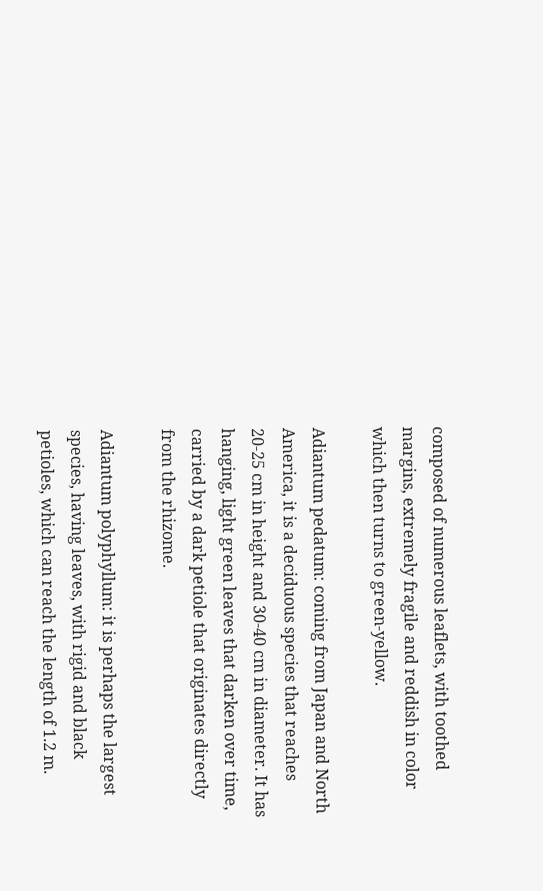composed of numerous leaflets, with toothed margins, extremely fragile and reddish in color which then turns to green-yellow.

Adiantum pedatum: coming from Japan and North America, it is a deciduous species that reaches 20-25 cm in height and 30-40 cm in diameter. It has hanging, light green leaves that darken over time, carried by a dark petiole that originates directly from the rhizome.

Adiantum polyphyllum: it is perhaps the largest species, having leaves, with rigid and black petioles, which can reach the length of 1.2 m.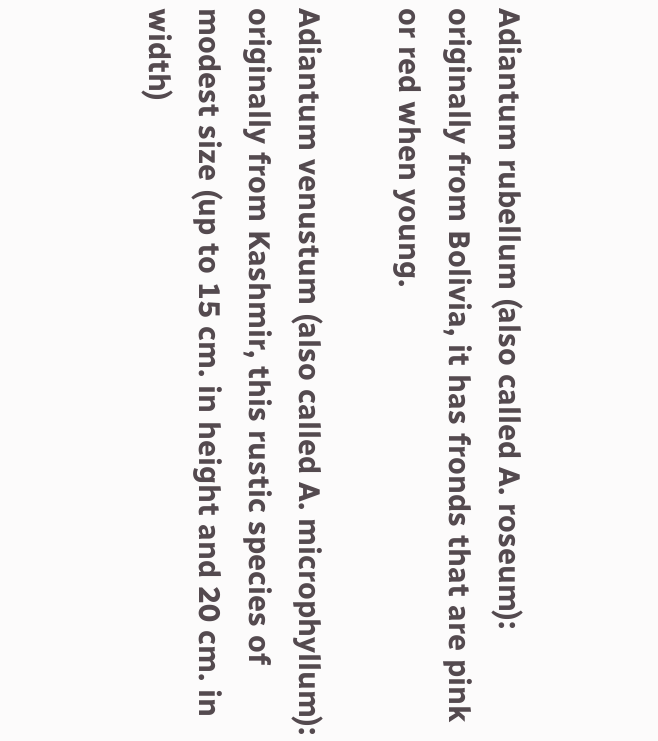Adiantum rubellum (also called A. roseum): originally from Bolivia, it has fronds that are pink or red when young.

Adiantum venustum (also called A. microphyllum): originally from Kashmir, this rustic species of modest size (up to 15 cm. in height and 20 cm. in width)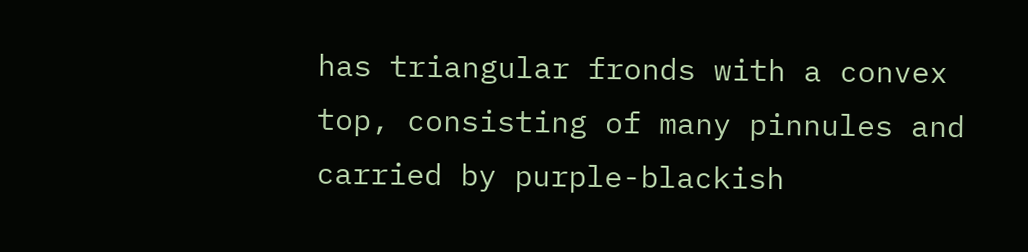has triangular fronds with a convex top, consisting of many pinnules and carried by purple-blackish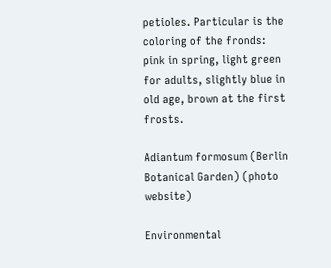petioles. Particular is the coloring of the fronds: pink in spring, light green for adults, slightly blue in old age, brown at the first frosts.

Adiantum formosum (Berlin Botanical Garden) (photo website)

Environmental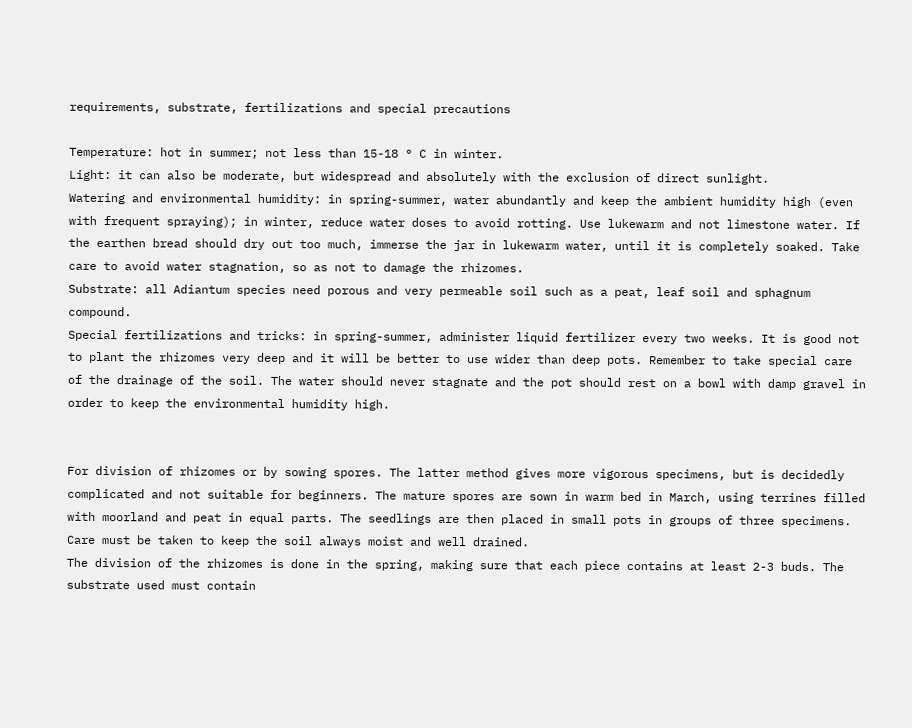requirements, substrate, fertilizations and special precautions

Temperature: hot in summer; not less than 15-18 ° C in winter.
Light: it can also be moderate, but widespread and absolutely with the exclusion of direct sunlight.
Watering and environmental humidity: in spring-summer, water abundantly and keep the ambient humidity high (even with frequent spraying); in winter, reduce water doses to avoid rotting. Use lukewarm and not limestone water. If the earthen bread should dry out too much, immerse the jar in lukewarm water, until it is completely soaked. Take care to avoid water stagnation, so as not to damage the rhizomes.
Substrate: all Adiantum species need porous and very permeable soil such as a peat, leaf soil and sphagnum compound.
Special fertilizations and tricks: in spring-summer, administer liquid fertilizer every two weeks. It is good not to plant the rhizomes very deep and it will be better to use wider than deep pots. Remember to take special care of the drainage of the soil. The water should never stagnate and the pot should rest on a bowl with damp gravel in order to keep the environmental humidity high.


For division of rhizomes or by sowing spores. The latter method gives more vigorous specimens, but is decidedly complicated and not suitable for beginners. The mature spores are sown in warm bed in March, using terrines filled with moorland and peat in equal parts. The seedlings are then placed in small pots in groups of three specimens. Care must be taken to keep the soil always moist and well drained.
The division of the rhizomes is done in the spring, making sure that each piece contains at least 2-3 buds. The substrate used must contain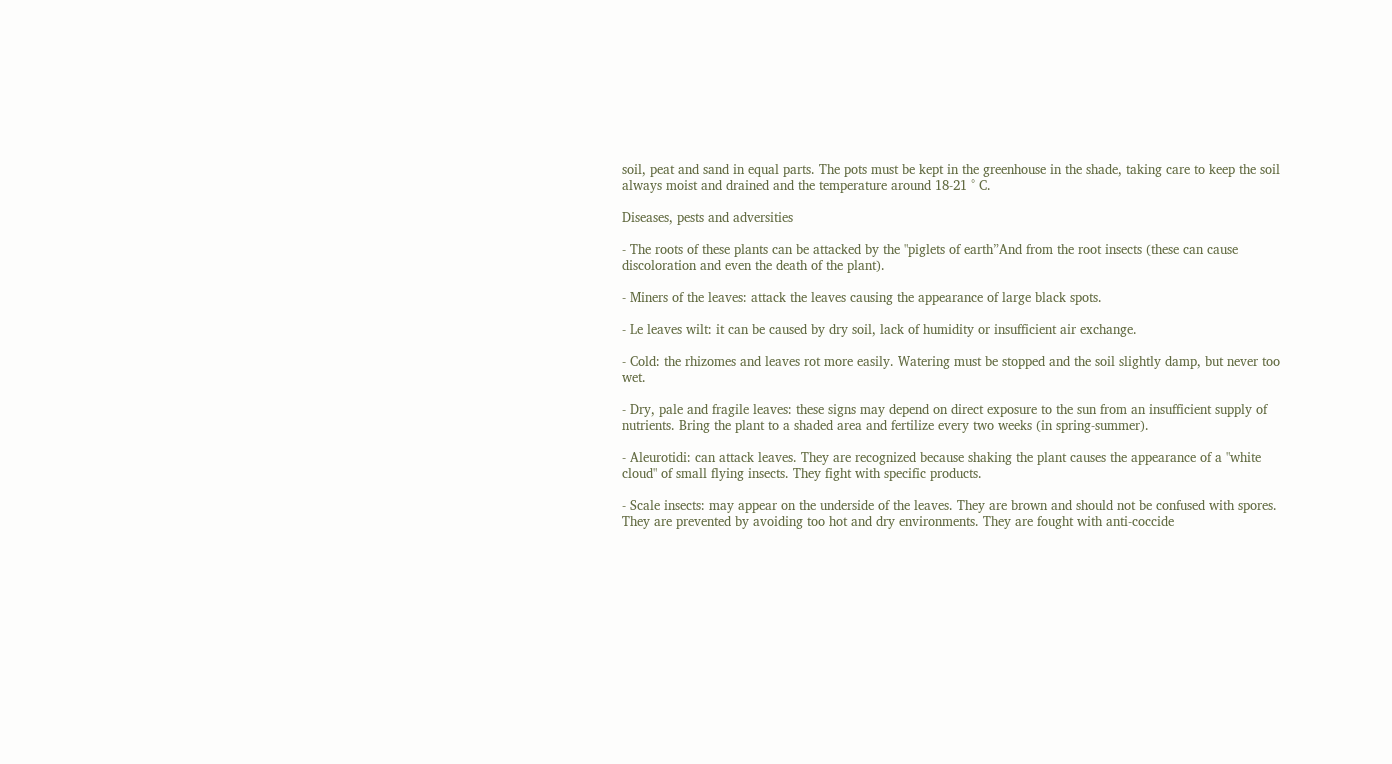soil, peat and sand in equal parts. The pots must be kept in the greenhouse in the shade, taking care to keep the soil always moist and drained and the temperature around 18-21 ° C.

Diseases, pests and adversities

- The roots of these plants can be attacked by the "piglets of earth”And from the root insects (these can cause discoloration and even the death of the plant).

- Miners of the leaves: attack the leaves causing the appearance of large black spots.

- Le leaves wilt: it can be caused by dry soil, lack of humidity or insufficient air exchange.

- Cold: the rhizomes and leaves rot more easily. Watering must be stopped and the soil slightly damp, but never too wet.

- Dry, pale and fragile leaves: these signs may depend on direct exposure to the sun from an insufficient supply of nutrients. Bring the plant to a shaded area and fertilize every two weeks (in spring-summer).

- Aleurotidi: can attack leaves. They are recognized because shaking the plant causes the appearance of a "white cloud" of small flying insects. They fight with specific products.

- Scale insects: may appear on the underside of the leaves. They are brown and should not be confused with spores. They are prevented by avoiding too hot and dry environments. They are fought with anti-coccide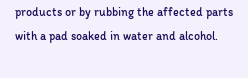products or by rubbing the affected parts with a pad soaked in water and alcohol.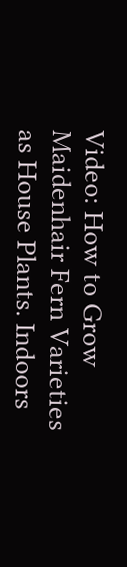Video: How to Grow Maidenhair Fern Varieties as House Plants. Indoors